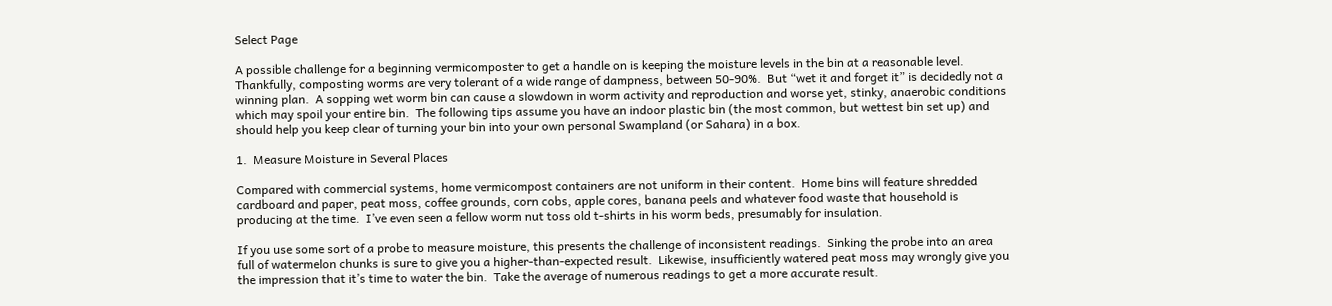Select Page

A possible challenge for a beginning vermicomposter to get a handle on is keeping the moisture levels in the bin at a reasonable level. Thankfully, composting worms are very tolerant of a wide range of dampness, between 50-90%.  But “wet it and forget it” is decidedly not a winning plan.  A sopping wet worm bin can cause a slowdown in worm activity and reproduction and worse yet, stinky, anaerobic conditions which may spoil your entire bin.  The following tips assume you have an indoor plastic bin (the most common, but wettest bin set up) and should help you keep clear of turning your bin into your own personal Swampland (or Sahara) in a box.

1.  Measure Moisture in Several Places

Compared with commercial systems, home vermicompost containers are not uniform in their content.  Home bins will feature shredded cardboard and paper, peat moss, coffee grounds, corn cobs, apple cores, banana peels and whatever food waste that household is producing at the time.  I’ve even seen a fellow worm nut toss old t-shirts in his worm beds, presumably for insulation.

If you use some sort of a probe to measure moisture, this presents the challenge of inconsistent readings.  Sinking the probe into an area full of watermelon chunks is sure to give you a higher-than-expected result.  Likewise, insufficiently watered peat moss may wrongly give you the impression that it’s time to water the bin.  Take the average of numerous readings to get a more accurate result.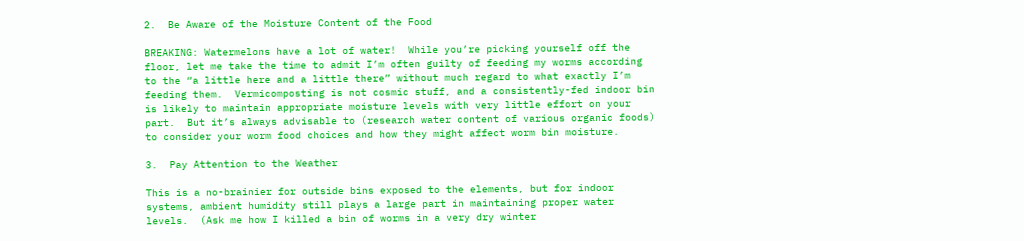2.  Be Aware of the Moisture Content of the Food

BREAKING: Watermelons have a lot of water!  While you’re picking yourself off the floor, let me take the time to admit I’m often guilty of feeding my worms according to the “a little here and a little there” without much regard to what exactly I’m feeding them.  Vermicomposting is not cosmic stuff, and a consistently-fed indoor bin is likely to maintain appropriate moisture levels with very little effort on your part.  But it’s always advisable to (research water content of various organic foods) to consider your worm food choices and how they might affect worm bin moisture.

3.  Pay Attention to the Weather

This is a no-brainier for outside bins exposed to the elements, but for indoor systems, ambient humidity still plays a large part in maintaining proper water levels.  (Ask me how I killed a bin of worms in a very dry winter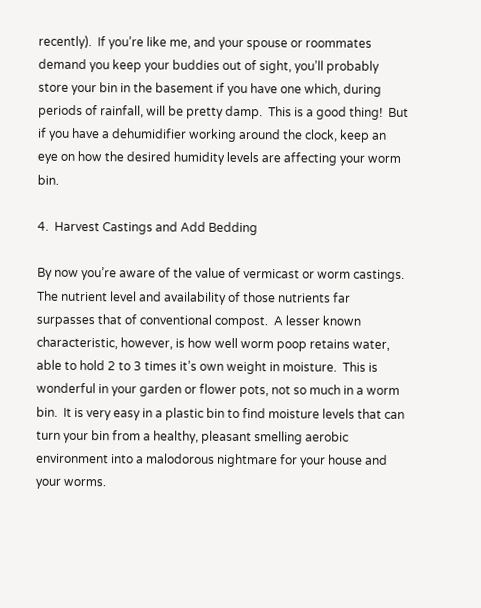recently).  If you’re like me, and your spouse or roommates demand you keep your buddies out of sight, you’ll probably store your bin in the basement if you have one which, during periods of rainfall, will be pretty damp.  This is a good thing!  But if you have a dehumidifier working around the clock, keep an eye on how the desired humidity levels are affecting your worm bin.

4.  Harvest Castings and Add Bedding

By now you’re aware of the value of vermicast or worm castings.  The nutrient level and availability of those nutrients far surpasses that of conventional compost.  A lesser known characteristic, however, is how well worm poop retains water, able to hold 2 to 3 times it’s own weight in moisture.  This is wonderful in your garden or flower pots, not so much in a worm bin.  It is very easy in a plastic bin to find moisture levels that can turn your bin from a healthy, pleasant smelling aerobic environment into a malodorous nightmare for your house and your worms.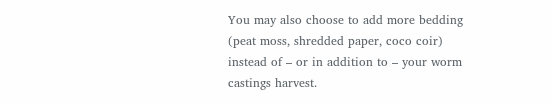You may also choose to add more bedding (peat moss, shredded paper, coco coir) instead of – or in addition to – your worm castings harvest.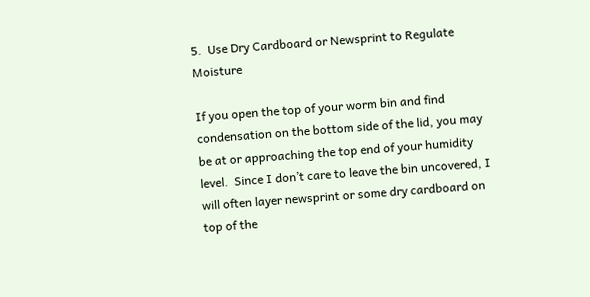5.  Use Dry Cardboard or Newsprint to Regulate Moisture

If you open the top of your worm bin and find condensation on the bottom side of the lid, you may be at or approaching the top end of your humidity level.  Since I don’t care to leave the bin uncovered, I will often layer newsprint or some dry cardboard on top of the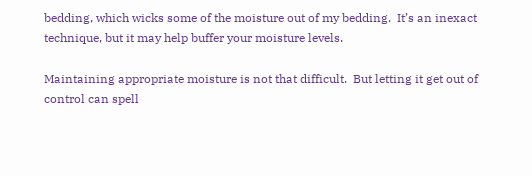bedding, which wicks some of the moisture out of my bedding.  It’s an inexact technique, but it may help buffer your moisture levels.

Maintaining appropriate moisture is not that difficult.  But letting it get out of control can spell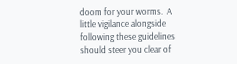doom for your worms.  A little vigilance alongside following these guidelines should steer you clear of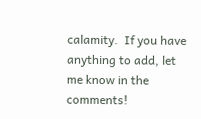calamity.  If you have anything to add, let me know in the comments!